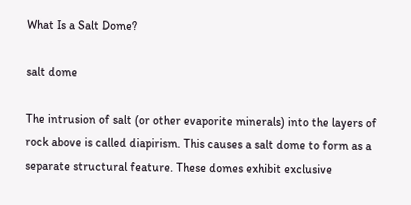What Is a Salt Dome?

salt dome

The intrusion of salt (or other evaporite minerals) into the layers of rock above is called diapirism. This causes a salt dome to form as a separate structural feature. These domes exhibit exclusive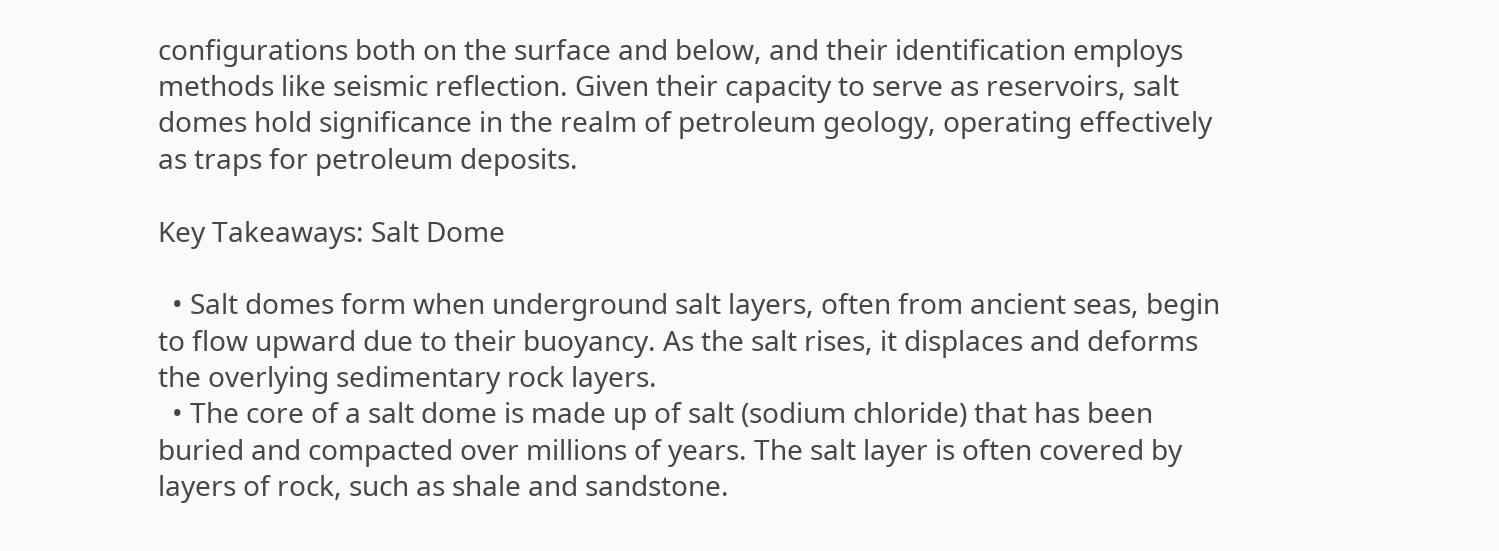configurations both on the surface and below, and their identification employs methods like seismic reflection. Given their capacity to serve as reservoirs, salt domes hold significance in the realm of petroleum geology, operating effectively as traps for petroleum deposits.

Key Takeaways: Salt Dome

  • Salt domes form when underground salt layers, often from ancient seas, begin to flow upward due to their buoyancy. As the salt rises, it displaces and deforms the overlying sedimentary rock layers.
  • The core of a salt dome is made up of salt (sodium chloride) that has been buried and compacted over millions of years. The salt layer is often covered by layers of rock, such as shale and sandstone.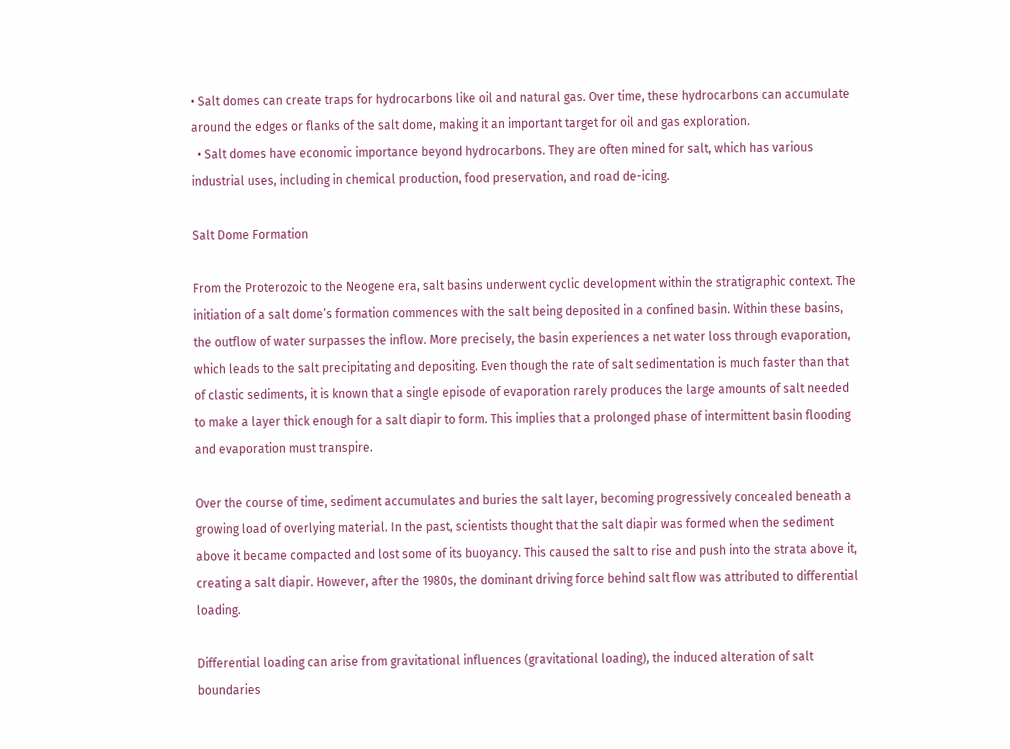• Salt domes can create traps for hydrocarbons like oil and natural gas. Over time, these hydrocarbons can accumulate around the edges or flanks of the salt dome, making it an important target for oil and gas exploration.
  • Salt domes have economic importance beyond hydrocarbons. They are often mined for salt, which has various industrial uses, including in chemical production, food preservation, and road de-icing.

Salt Dome Formation

From the Proterozoic to the Neogene era, salt basins underwent cyclic development within the stratigraphic context. The initiation of a salt dome’s formation commences with the salt being deposited in a confined basin. Within these basins, the outflow of water surpasses the inflow. More precisely, the basin experiences a net water loss through evaporation, which leads to the salt precipitating and depositing. Even though the rate of salt sedimentation is much faster than that of clastic sediments, it is known that a single episode of evaporation rarely produces the large amounts of salt needed to make a layer thick enough for a salt diapir to form. This implies that a prolonged phase of intermittent basin flooding and evaporation must transpire.

Over the course of time, sediment accumulates and buries the salt layer, becoming progressively concealed beneath a growing load of overlying material. In the past, scientists thought that the salt diapir was formed when the sediment above it became compacted and lost some of its buoyancy. This caused the salt to rise and push into the strata above it, creating a salt diapir. However, after the 1980s, the dominant driving force behind salt flow was attributed to differential loading.

Differential loading can arise from gravitational influences (gravitational loading), the induced alteration of salt boundaries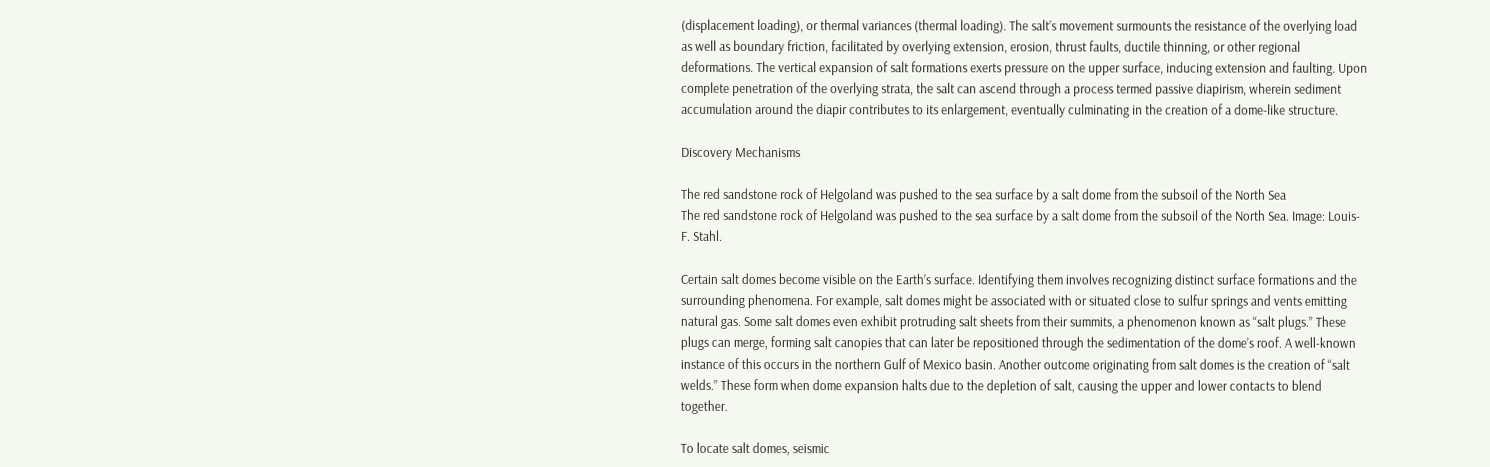(displacement loading), or thermal variances (thermal loading). The salt’s movement surmounts the resistance of the overlying load as well as boundary friction, facilitated by overlying extension, erosion, thrust faults, ductile thinning, or other regional deformations. The vertical expansion of salt formations exerts pressure on the upper surface, inducing extension and faulting. Upon complete penetration of the overlying strata, the salt can ascend through a process termed passive diapirism, wherein sediment accumulation around the diapir contributes to its enlargement, eventually culminating in the creation of a dome-like structure.

Discovery Mechanisms

The red sandstone rock of Helgoland was pushed to the sea surface by a salt dome from the subsoil of the North Sea
The red sandstone rock of Helgoland was pushed to the sea surface by a salt dome from the subsoil of the North Sea. Image: Louis-F. Stahl.

Certain salt domes become visible on the Earth’s surface. Identifying them involves recognizing distinct surface formations and the surrounding phenomena. For example, salt domes might be associated with or situated close to sulfur springs and vents emitting natural gas. Some salt domes even exhibit protruding salt sheets from their summits, a phenomenon known as “salt plugs.” These plugs can merge, forming salt canopies that can later be repositioned through the sedimentation of the dome’s roof. A well-known instance of this occurs in the northern Gulf of Mexico basin. Another outcome originating from salt domes is the creation of “salt welds.” These form when dome expansion halts due to the depletion of salt, causing the upper and lower contacts to blend together.

To locate salt domes, seismic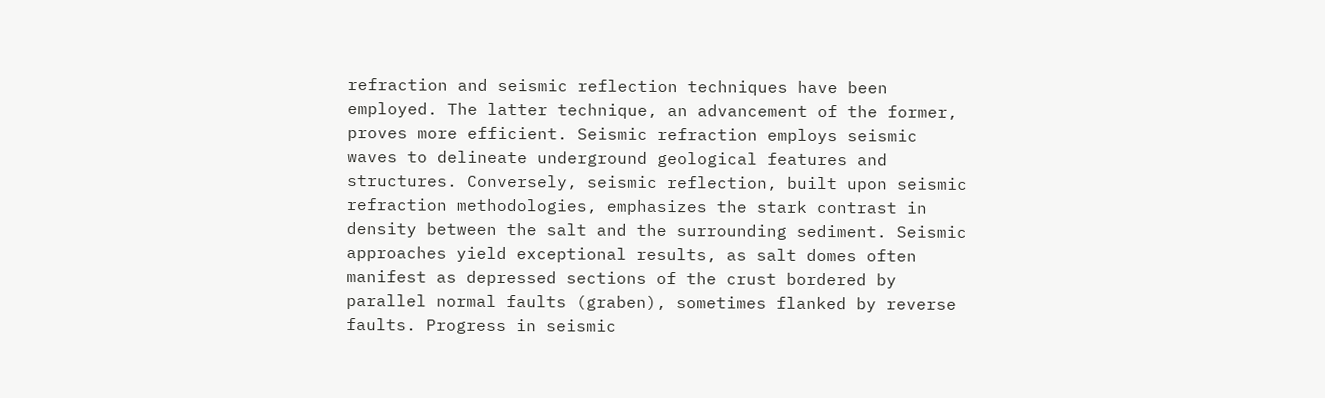refraction and seismic reflection techniques have been employed. The latter technique, an advancement of the former, proves more efficient. Seismic refraction employs seismic waves to delineate underground geological features and structures. Conversely, seismic reflection, built upon seismic refraction methodologies, emphasizes the stark contrast in density between the salt and the surrounding sediment. Seismic approaches yield exceptional results, as salt domes often manifest as depressed sections of the crust bordered by parallel normal faults (graben), sometimes flanked by reverse faults. Progress in seismic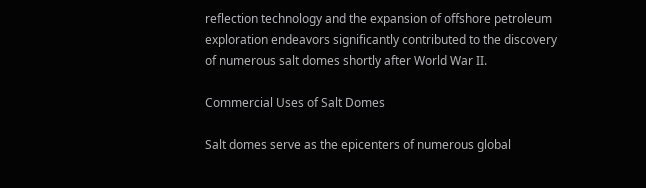reflection technology and the expansion of offshore petroleum exploration endeavors significantly contributed to the discovery of numerous salt domes shortly after World War II.

Commercial Uses of Salt Domes

Salt domes serve as the epicenters of numerous global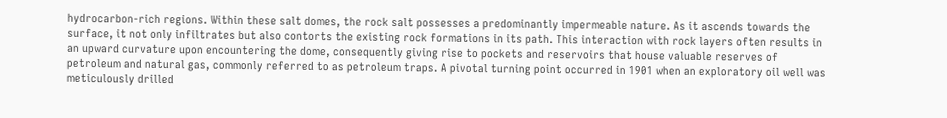hydrocarbon-rich regions. Within these salt domes, the rock salt possesses a predominantly impermeable nature. As it ascends towards the surface, it not only infiltrates but also contorts the existing rock formations in its path. This interaction with rock layers often results in an upward curvature upon encountering the dome, consequently giving rise to pockets and reservoirs that house valuable reserves of petroleum and natural gas, commonly referred to as petroleum traps. A pivotal turning point occurred in 1901 when an exploratory oil well was meticulously drilled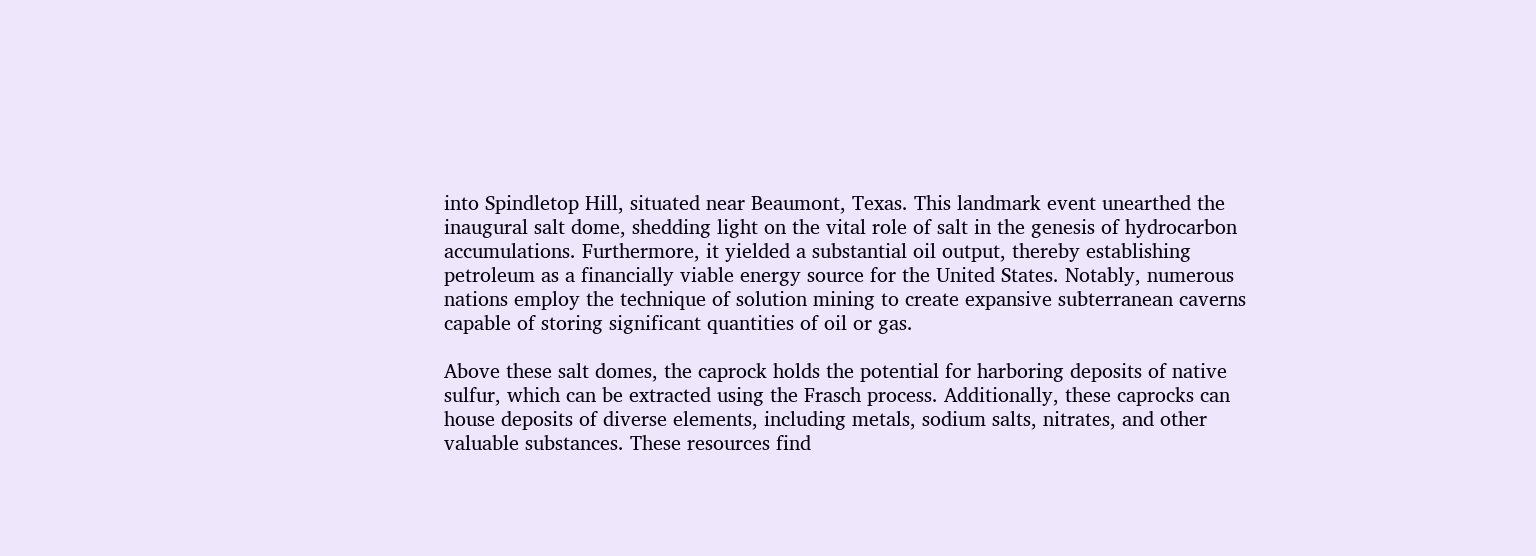into Spindletop Hill, situated near Beaumont, Texas. This landmark event unearthed the inaugural salt dome, shedding light on the vital role of salt in the genesis of hydrocarbon accumulations. Furthermore, it yielded a substantial oil output, thereby establishing petroleum as a financially viable energy source for the United States. Notably, numerous nations employ the technique of solution mining to create expansive subterranean caverns capable of storing significant quantities of oil or gas.

Above these salt domes, the caprock holds the potential for harboring deposits of native sulfur, which can be extracted using the Frasch process. Additionally, these caprocks can house deposits of diverse elements, including metals, sodium salts, nitrates, and other valuable substances. These resources find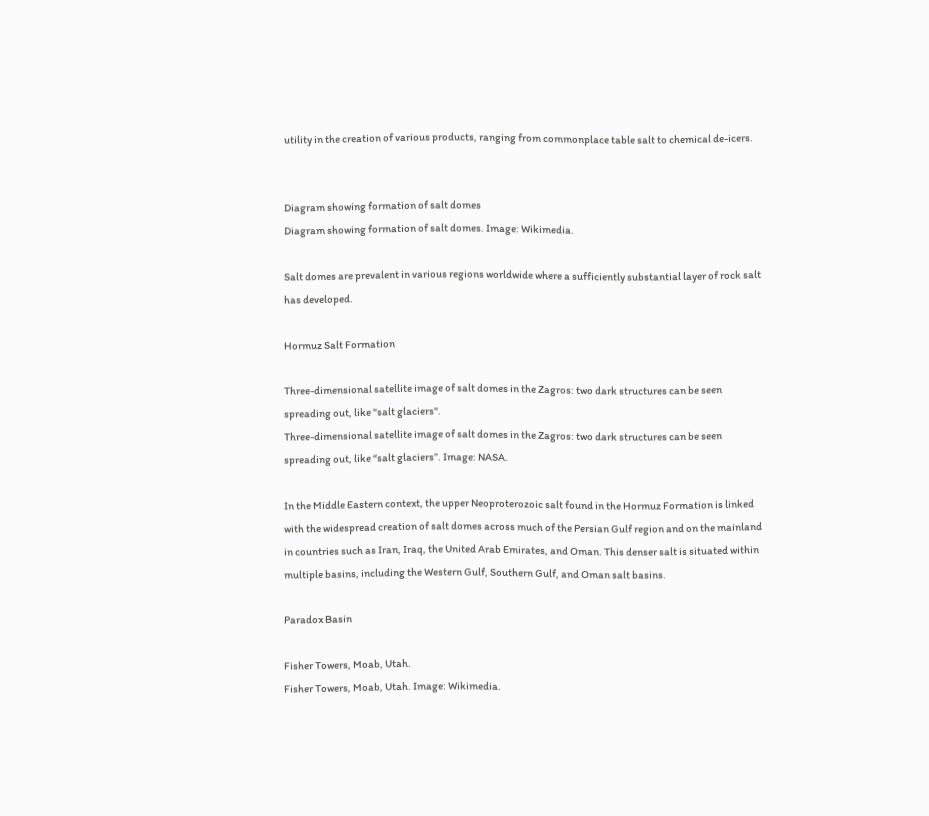utility in the creation of various products, ranging from commonplace table salt to chemical de-icers.


Diagram showing formation of salt domes
Diagram showing formation of salt domes. Image: Wikimedia.

Salt domes are prevalent in various regions worldwide where a sufficiently substantial layer of rock salt has developed.

Hormuz Salt Formation

Three-dimensional satellite image of salt domes in the Zagros: two dark structures can be seen spreading out, like "salt glaciers".
Three-dimensional satellite image of salt domes in the Zagros: two dark structures can be seen spreading out, like “salt glaciers”. Image: NASA.

In the Middle Eastern context, the upper Neoproterozoic salt found in the Hormuz Formation is linked with the widespread creation of salt domes across much of the Persian Gulf region and on the mainland in countries such as Iran, Iraq, the United Arab Emirates, and Oman. This denser salt is situated within multiple basins, including the Western Gulf, Southern Gulf, and Oman salt basins.

Paradox Basin

Fisher Towers, Moab, Utah.
Fisher Towers, Moab, Utah. Image: Wikimedia.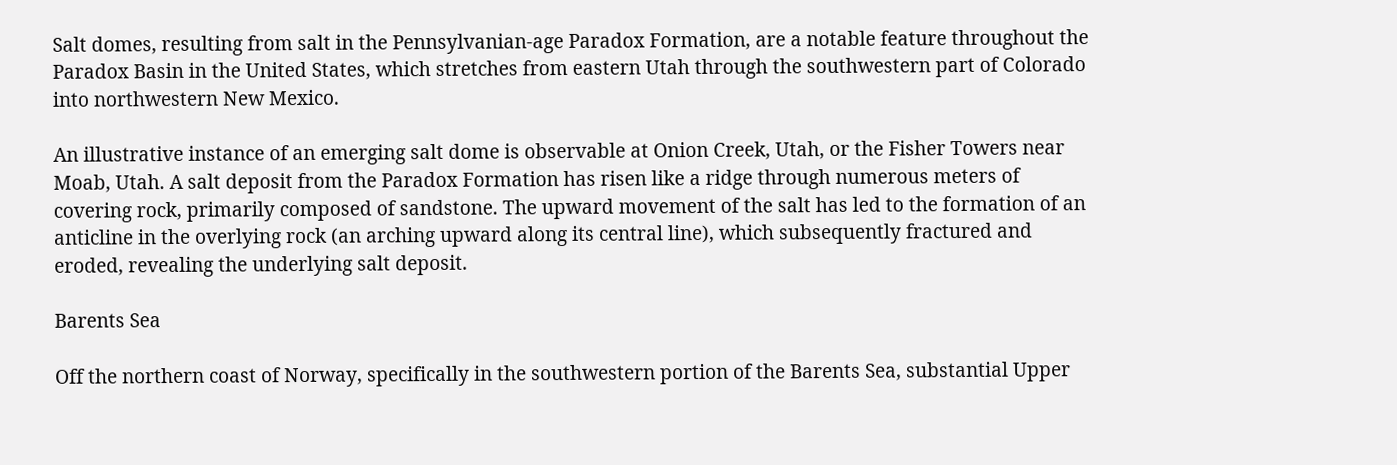Salt domes, resulting from salt in the Pennsylvanian-age Paradox Formation, are a notable feature throughout the Paradox Basin in the United States, which stretches from eastern Utah through the southwestern part of Colorado into northwestern New Mexico.

An illustrative instance of an emerging salt dome is observable at Onion Creek, Utah, or the Fisher Towers near Moab, Utah. A salt deposit from the Paradox Formation has risen like a ridge through numerous meters of covering rock, primarily composed of sandstone. The upward movement of the salt has led to the formation of an anticline in the overlying rock (an arching upward along its central line), which subsequently fractured and eroded, revealing the underlying salt deposit.

Barents Sea

Off the northern coast of Norway, specifically in the southwestern portion of the Barents Sea, substantial Upper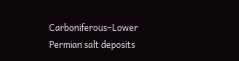Carboniferous–Lower Permian salt deposits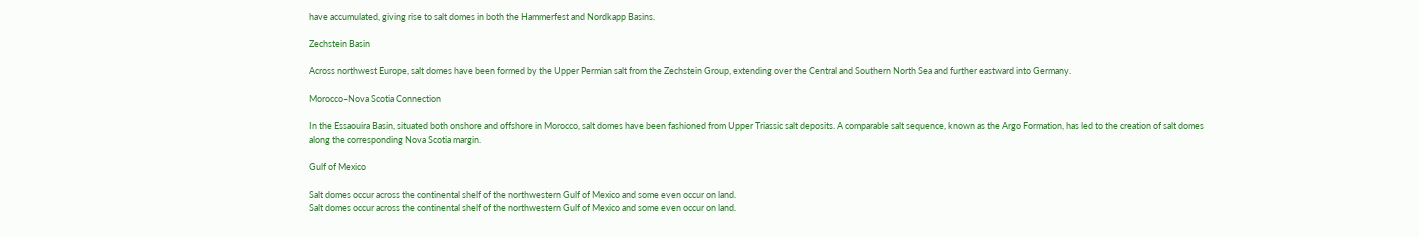have accumulated, giving rise to salt domes in both the Hammerfest and Nordkapp Basins.

Zechstein Basin

Across northwest Europe, salt domes have been formed by the Upper Permian salt from the Zechstein Group, extending over the Central and Southern North Sea and further eastward into Germany.

Morocco–Nova Scotia Connection

In the Essaouira Basin, situated both onshore and offshore in Morocco, salt domes have been fashioned from Upper Triassic salt deposits. A comparable salt sequence, known as the Argo Formation, has led to the creation of salt domes along the corresponding Nova Scotia margin.

Gulf of Mexico

Salt domes occur across the continental shelf of the northwestern Gulf of Mexico and some even occur on land.
Salt domes occur across the continental shelf of the northwestern Gulf of Mexico and some even occur on land.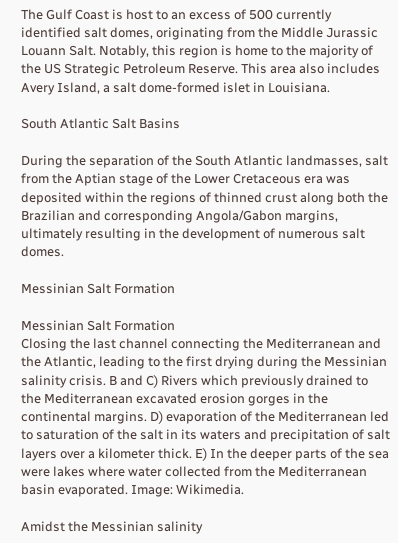The Gulf Coast is host to an excess of 500 currently identified salt domes, originating from the Middle Jurassic Louann Salt. Notably, this region is home to the majority of the US Strategic Petroleum Reserve. This area also includes Avery Island, a salt dome-formed islet in Louisiana.

South Atlantic Salt Basins

During the separation of the South Atlantic landmasses, salt from the Aptian stage of the Lower Cretaceous era was deposited within the regions of thinned crust along both the Brazilian and corresponding Angola/Gabon margins, ultimately resulting in the development of numerous salt domes.

Messinian Salt Formation

Messinian Salt Formation
Closing the last channel connecting the Mediterranean and the Atlantic, leading to the first drying during the Messinian salinity crisis. B and C) Rivers which previously drained to the Mediterranean excavated erosion gorges in the continental margins. D) evaporation of the Mediterranean led to saturation of the salt in its waters and precipitation of salt layers over a kilometer thick. E) In the deeper parts of the sea were lakes where water collected from the Mediterranean basin evaporated. Image: Wikimedia.

Amidst the Messinian salinity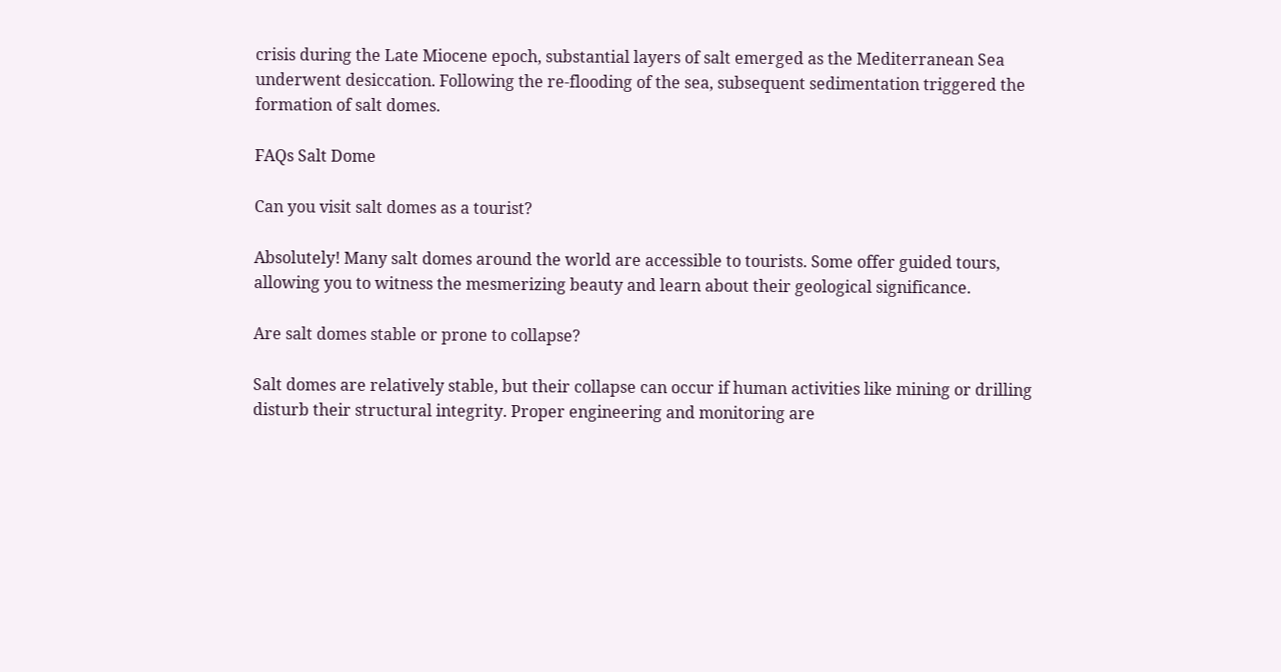crisis during the Late Miocene epoch, substantial layers of salt emerged as the Mediterranean Sea underwent desiccation. Following the re-flooding of the sea, subsequent sedimentation triggered the formation of salt domes.

FAQs Salt Dome

Can you visit salt domes as a tourist?

Absolutely! Many salt domes around the world are accessible to tourists. Some offer guided tours, allowing you to witness the mesmerizing beauty and learn about their geological significance.

Are salt domes stable or prone to collapse?

Salt domes are relatively stable, but their collapse can occur if human activities like mining or drilling disturb their structural integrity. Proper engineering and monitoring are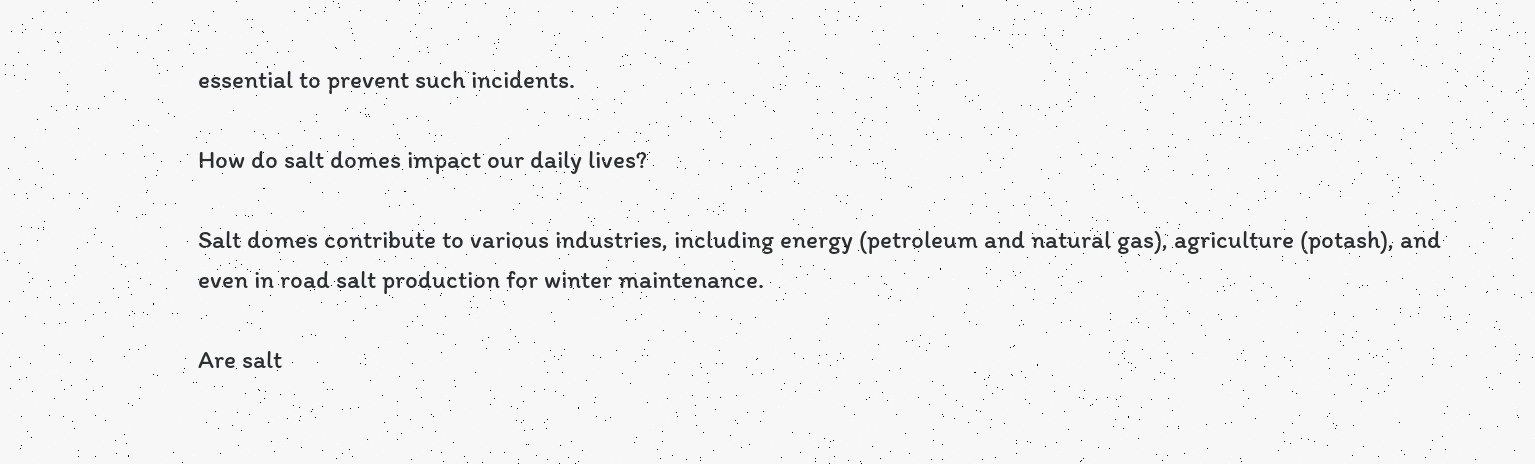essential to prevent such incidents.

How do salt domes impact our daily lives?

Salt domes contribute to various industries, including energy (petroleum and natural gas), agriculture (potash), and even in road salt production for winter maintenance.

Are salt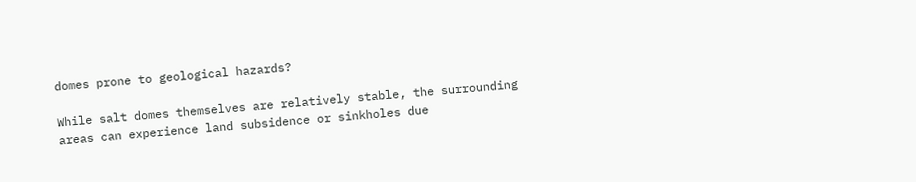domes prone to geological hazards?

While salt domes themselves are relatively stable, the surrounding areas can experience land subsidence or sinkholes due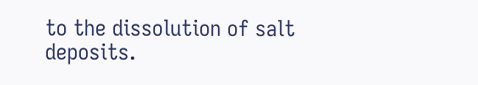to the dissolution of salt deposits.